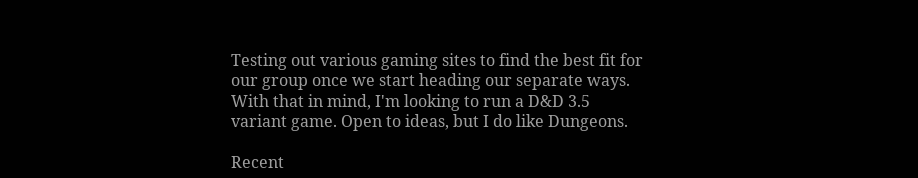Testing out various gaming sites to find the best fit for our group once we start heading our separate ways. With that in mind, I'm looking to run a D&D 3.5 variant game. Open to ideas, but I do like Dungeons.

Recent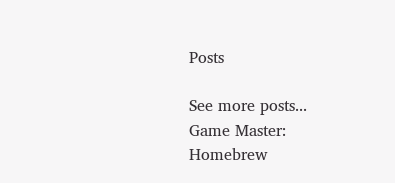Posts

See more posts...
Game Master:
Homebrew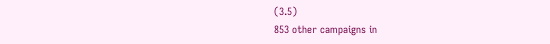(3.5)
853 other campaigns in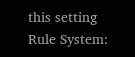this setting
Rule System: